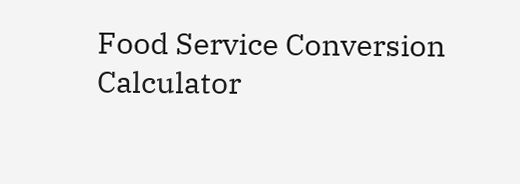Food Service Conversion Calculator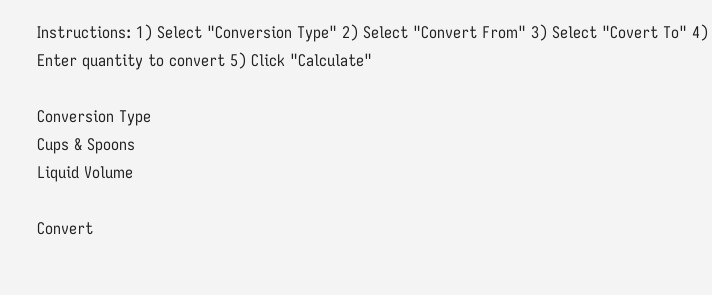Instructions: 1) Select "Conversion Type" 2) Select "Convert From" 3) Select "Covert To" 4) Enter quantity to convert 5) Click "Calculate"

Conversion Type
Cups & Spoons
Liquid Volume

Convert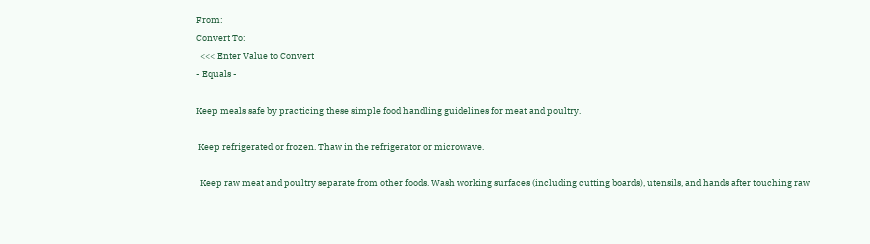From:
Convert To:
  <<< Enter Value to Convert
- Equals -

Keep meals safe by practicing these simple food handling guidelines for meat and poultry.

 Keep refrigerated or frozen. Thaw in the refrigerator or microwave.

  Keep raw meat and poultry separate from other foods. Wash working surfaces (including cutting boards), utensils, and hands after touching raw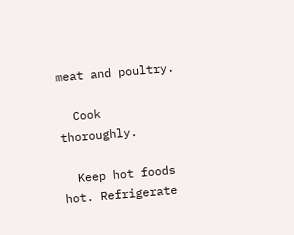meat and poultry.

  Cook thoroughly.

  Keep hot foods hot. Refrigerate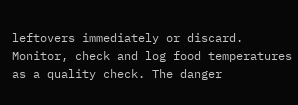leftovers immediately or discard. Monitor, check and log food temperatures as a quality check. The danger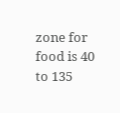zone for food is 40 to 135